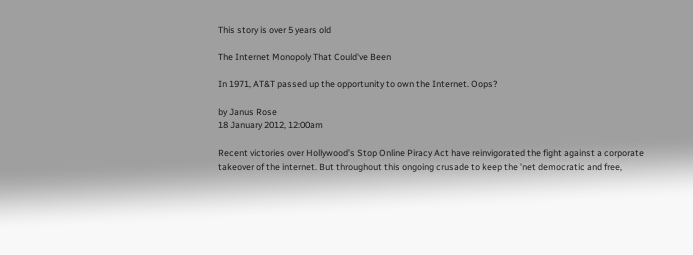This story is over 5 years old

The Internet Monopoly That Could've Been

In 1971, AT&T passed up the opportunity to own the Internet. Oops?

by Janus Rose
18 January 2012, 12:00am

Recent victories over Hollywood’s Stop Online Piracy Act have reinvigorated the fight against a corporate takeover of the internet. But throughout this ongoing crusade to keep the ’net democratic and free,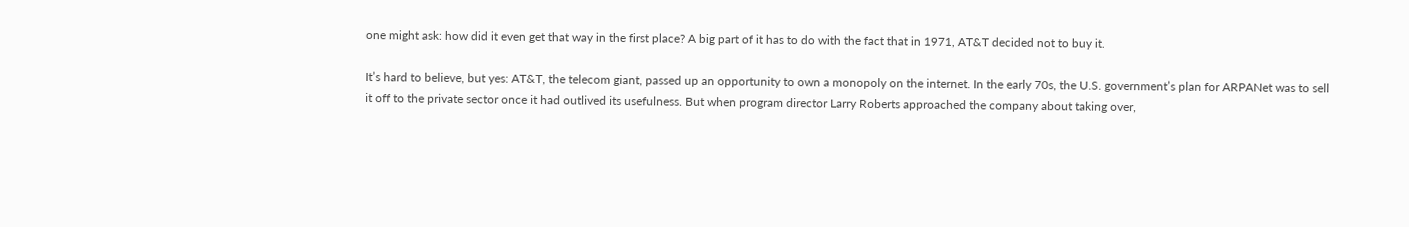one might ask: how did it even get that way in the first place? A big part of it has to do with the fact that in 1971, AT&T decided not to buy it.

It’s hard to believe, but yes: AT&T, the telecom giant, passed up an opportunity to own a monopoly on the internet. In the early 70s, the U.S. government’s plan for ARPANet was to sell it off to the private sector once it had outlived its usefulness. But when program director Larry Roberts approached the company about taking over,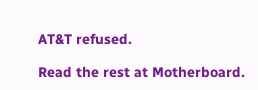AT&T refused.

Read the rest at Motherboard.